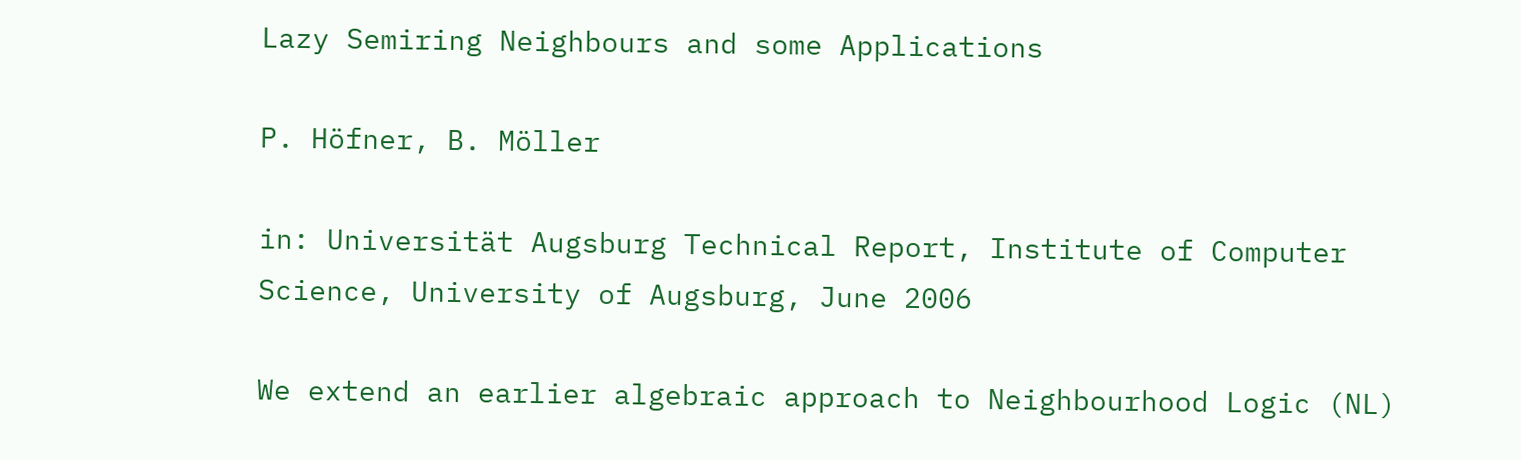Lazy Semiring Neighbours and some Applications

P. Höfner, B. Möller

in: Universität Augsburg Technical Report, Institute of Computer Science, University of Augsburg, June 2006

We extend an earlier algebraic approach to Neighbourhood Logic (NL)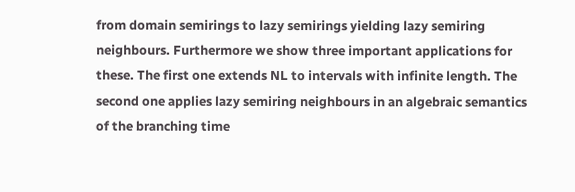from domain semirings to lazy semirings yielding lazy semiring neighbours. Furthermore we show three important applications for these. The first one extends NL to intervals with infinite length. The second one applies lazy semiring neighbours in an algebraic semantics of the branching time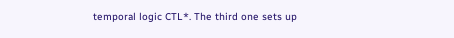temporal logic CTL*. The third one sets up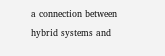a connection between hybrid systems and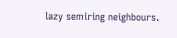lazy semiring neighbours.